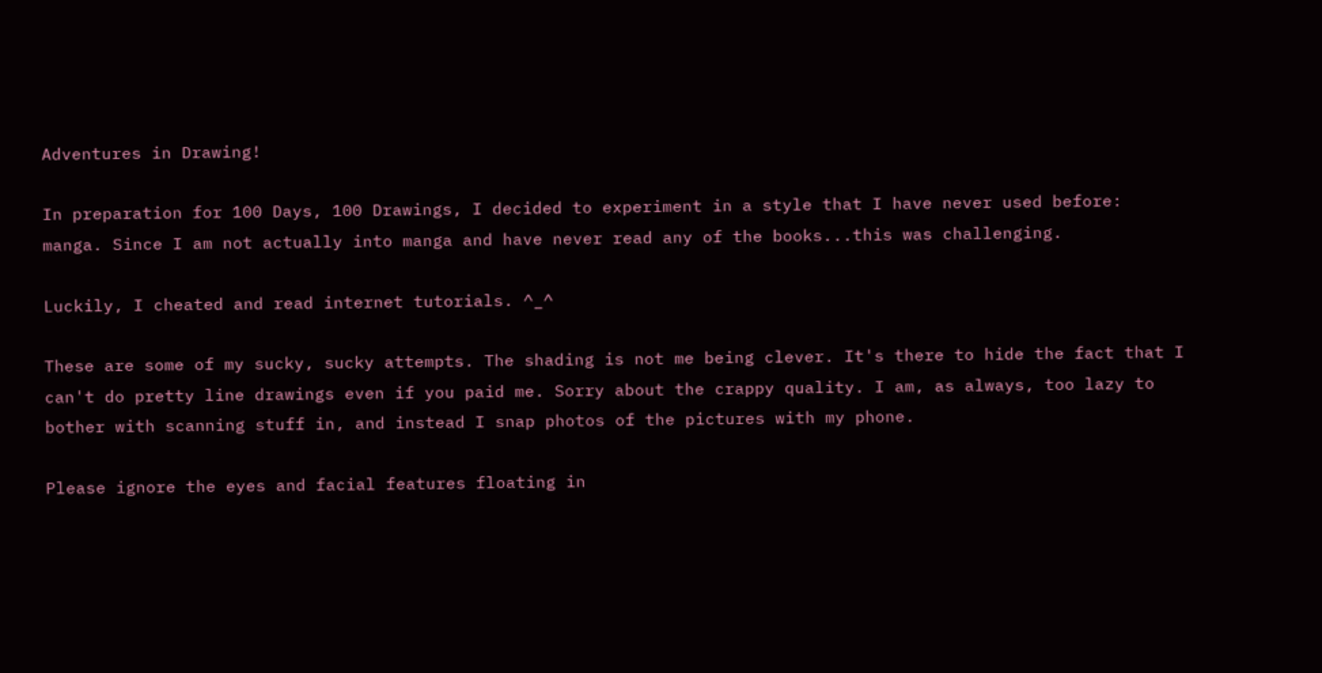Adventures in Drawing!

In preparation for 100 Days, 100 Drawings, I decided to experiment in a style that I have never used before: manga. Since I am not actually into manga and have never read any of the books...this was challenging.

Luckily, I cheated and read internet tutorials. ^_^

These are some of my sucky, sucky attempts. The shading is not me being clever. It's there to hide the fact that I can't do pretty line drawings even if you paid me. Sorry about the crappy quality. I am, as always, too lazy to bother with scanning stuff in, and instead I snap photos of the pictures with my phone.

Please ignore the eyes and facial features floating in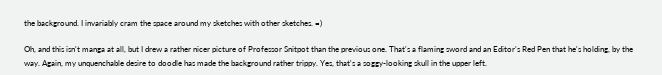the background. I invariably cram the space around my sketches with other sketches. =)

Oh, and this isn't manga at all, but I drew a rather nicer picture of Professor Snitpot than the previous one. That's a flaming sword and an Editor's Red Pen that he's holding, by the way. Again, my unquenchable desire to doodle has made the background rather trippy. Yes, that's a soggy-looking skull in the upper left.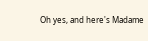Oh yes, and here's Madame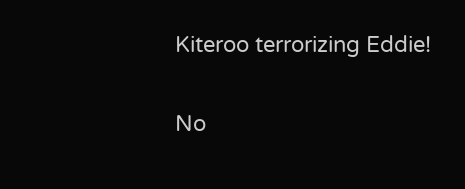Kiteroo terrorizing Eddie!

No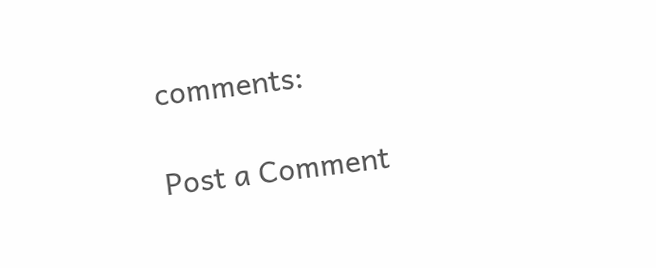comments:

Post a Comment